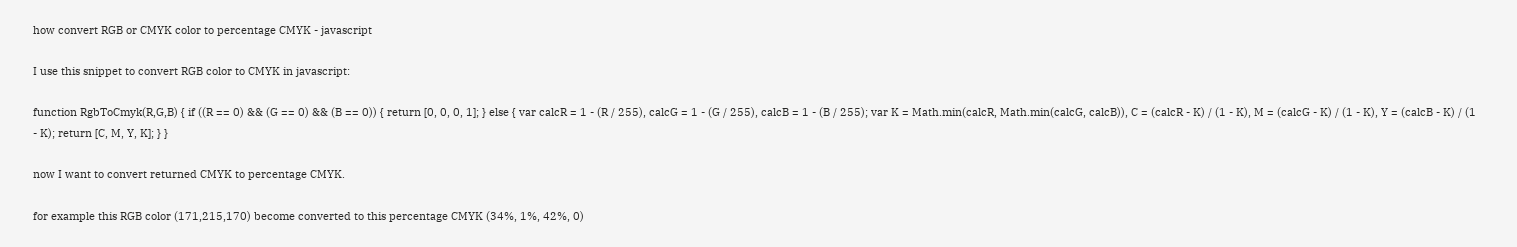how convert RGB or CMYK color to percentage CMYK - javascript

I use this snippet to convert RGB color to CMYK in javascript:

function RgbToCmyk(R,G,B) { if ((R == 0) && (G == 0) && (B == 0)) { return [0, 0, 0, 1]; } else { var calcR = 1 - (R / 255), calcG = 1 - (G / 255), calcB = 1 - (B / 255); var K = Math.min(calcR, Math.min(calcG, calcB)), C = (calcR - K) / (1 - K), M = (calcG - K) / (1 - K), Y = (calcB - K) / (1 - K); return [C, M, Y, K]; } }

now I want to convert returned CMYK to percentage CMYK.

for example this RGB color (171,215,170) become converted to this percentage CMYK (34%, 1%, 42%, 0)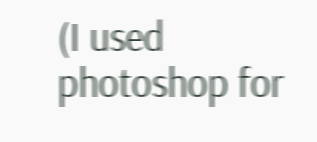(I used photoshop for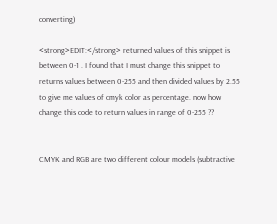converting)

<strong>EDIT:</strong> returned values of this snippet is between 0-1 . I found that I must change this snippet to returns values between 0-255 and then divided values by 2.55 to give me values of cmyk color as percentage. now how change this code to return values in range of 0-255 ??


CMYK and RGB are two different colour models (subtractive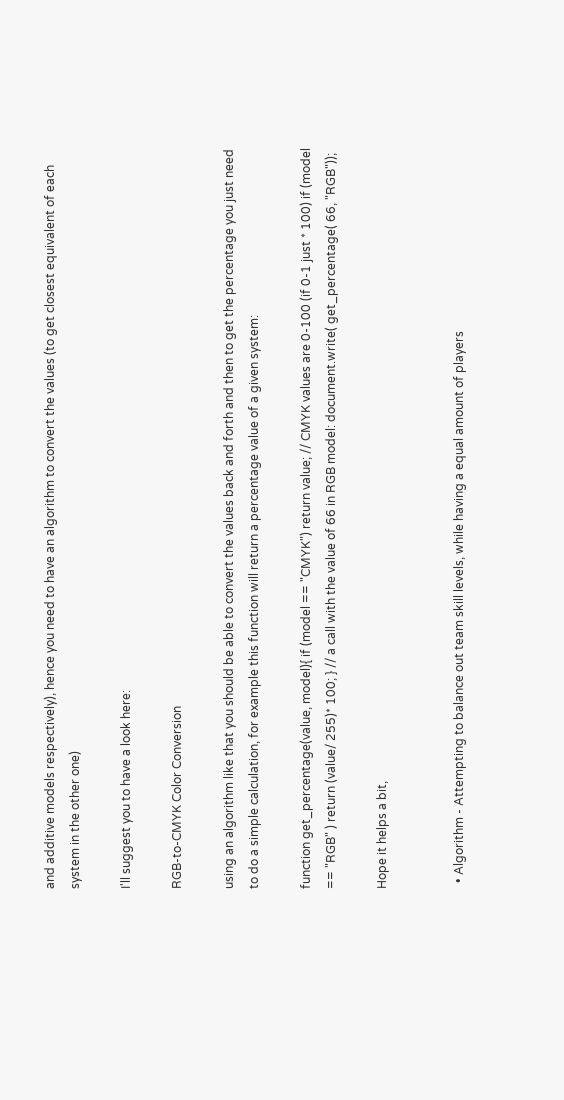and additive models respectively), hence you need to have an algorithm to convert the values (to get closest equivalent of each system in the other one)

I'll suggest you to have a look here:

RGB-to-CMYK Color Conversion

using an algorithm like that you should be able to convert the values back and forth and then to get the percentage you just need to do a simple calculation, for example this function will return a percentage value of a given system:

function get_percentage(value, model){ if (model == "CMYK") return value; // CMYK values are 0-100 (if 0-1 just * 100) if (model == "RGB" ) return (value/ 255)* 100; } // a call with the value of 66 in RGB model: document.write( get_percentage( 66, "RGB"));

Hope it helps a bit,


  • Algorithm - Attempting to balance out team skill levels, while having a equal amount of players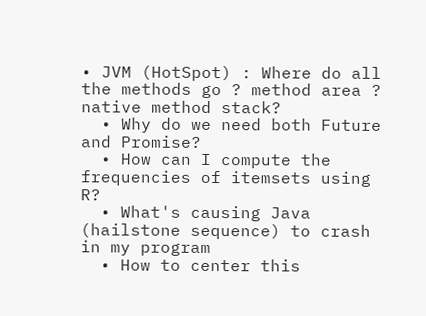• JVM (HotSpot) : Where do all the methods go ? method area ? native method stack?
  • Why do we need both Future and Promise?
  • How can I compute the frequencies of itemsets using R?
  • What's causing Java (hailstone sequence) to crash in my program
  • How to center this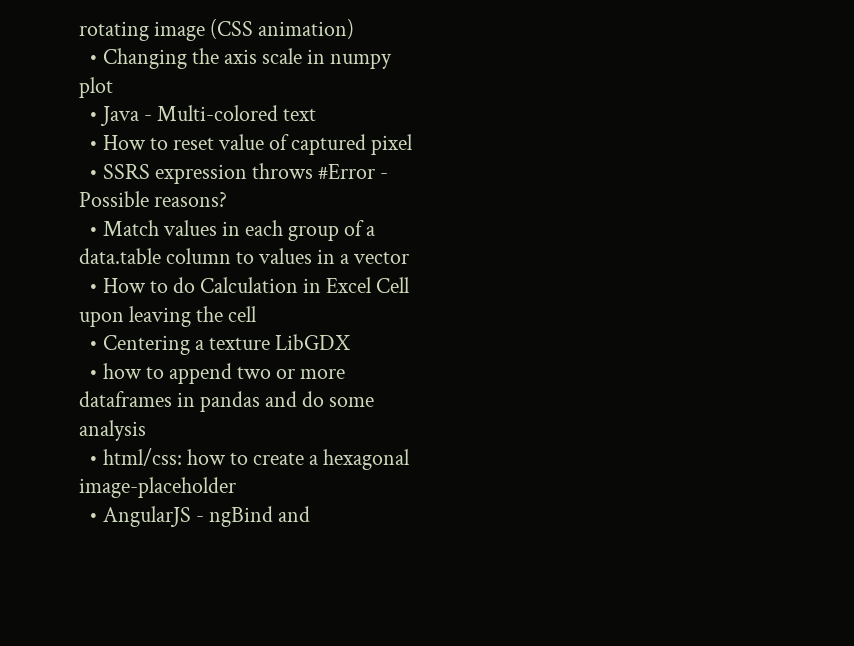rotating image (CSS animation)
  • Changing the axis scale in numpy plot
  • Java - Multi-colored text
  • How to reset value of captured pixel
  • SSRS expression throws #Error - Possible reasons?
  • Match values in each group of a data.table column to values in a vector
  • How to do Calculation in Excel Cell upon leaving the cell
  • Centering a texture LibGDX
  • how to append two or more dataframes in pandas and do some analysis
  • html/css: how to create a hexagonal image-placeholder
  • AngularJS - ngBind and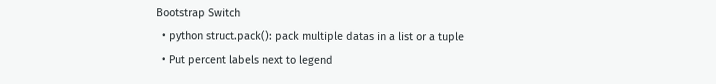Bootstrap Switch
  • python struct.pack(): pack multiple datas in a list or a tuple
  • Put percent labels next to legend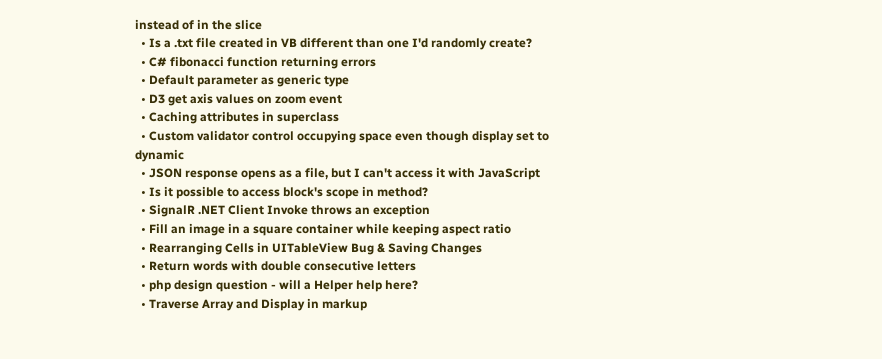instead of in the slice
  • Is a .txt file created in VB different than one I'd randomly create?
  • C# fibonacci function returning errors
  • Default parameter as generic type
  • D3 get axis values on zoom event
  • Caching attributes in superclass
  • Custom validator control occupying space even though display set to dynamic
  • JSON response opens as a file, but I can't access it with JavaScript
  • Is it possible to access block's scope in method?
  • SignalR .NET Client Invoke throws an exception
  • Fill an image in a square container while keeping aspect ratio
  • Rearranging Cells in UITableView Bug & Saving Changes
  • Return words with double consecutive letters
  • php design question - will a Helper help here?
  • Traverse Array and Display in markup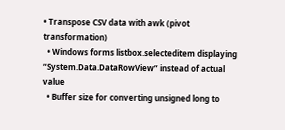• Transpose CSV data with awk (pivot transformation)
  • Windows forms listbox.selecteditem displaying “System.Data.DataRowView” instead of actual value
  • Buffer size for converting unsigned long to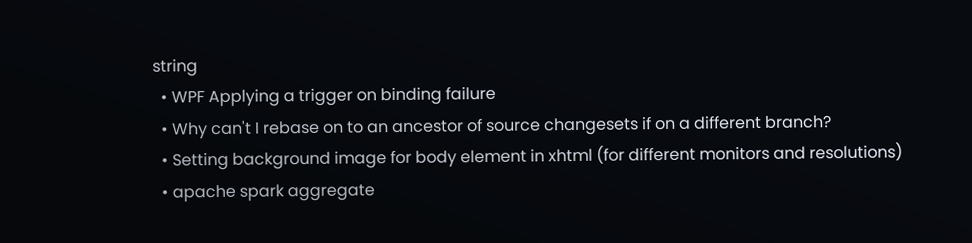string
  • WPF Applying a trigger on binding failure
  • Why can't I rebase on to an ancestor of source changesets if on a different branch?
  • Setting background image for body element in xhtml (for different monitors and resolutions)
  • apache spark aggregate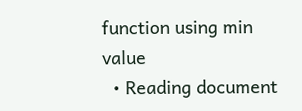function using min value
  • Reading document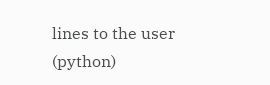lines to the user (python)